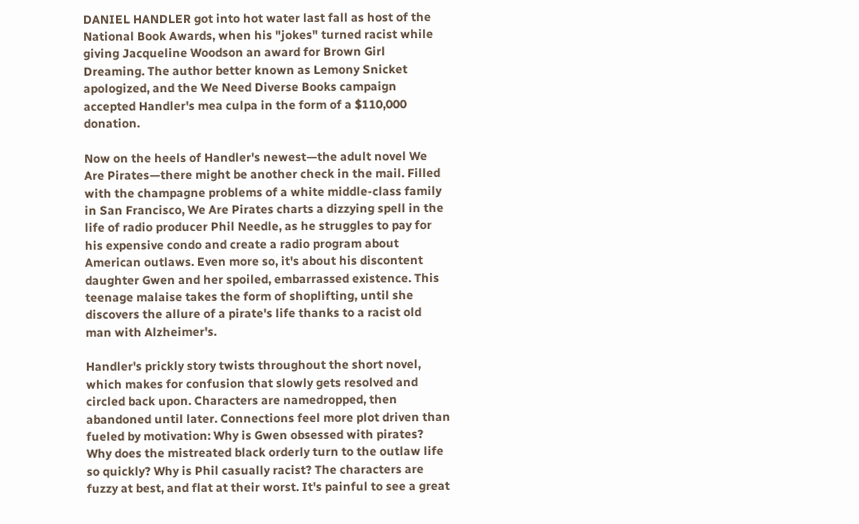DANIEL HANDLER got into hot water last fall as host of the National Book Awards, when his "jokes" turned racist while giving Jacqueline Woodson an award for Brown Girl Dreaming. The author better known as Lemony Snicket apologized, and the We Need Diverse Books campaign accepted Handler's mea culpa in the form of a $110,000 donation.

Now on the heels of Handler's newest—the adult novel We Are Pirates—there might be another check in the mail. Filled with the champagne problems of a white middle-class family in San Francisco, We Are Pirates charts a dizzying spell in the life of radio producer Phil Needle, as he struggles to pay for his expensive condo and create a radio program about American outlaws. Even more so, it's about his discontent daughter Gwen and her spoiled, embarrassed existence. This teenage malaise takes the form of shoplifting, until she discovers the allure of a pirate's life thanks to a racist old man with Alzheimer's.

Handler's prickly story twists throughout the short novel, which makes for confusion that slowly gets resolved and circled back upon. Characters are namedropped, then abandoned until later. Connections feel more plot driven than fueled by motivation: Why is Gwen obsessed with pirates? Why does the mistreated black orderly turn to the outlaw life so quickly? Why is Phil casually racist? The characters are fuzzy at best, and flat at their worst. It's painful to see a great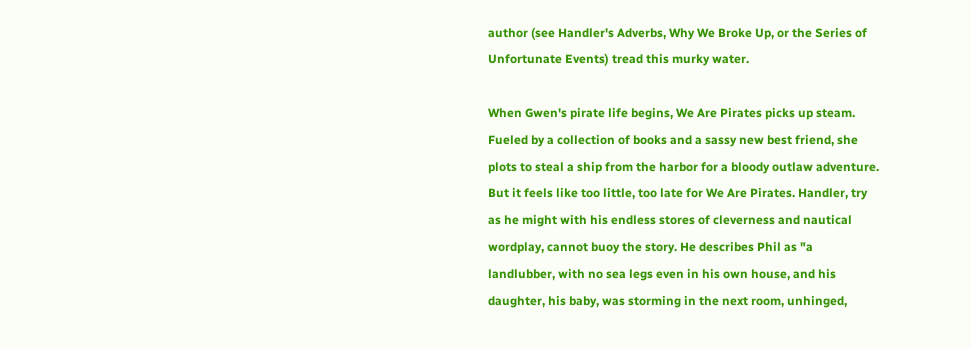author (see Handler's Adverbs, Why We Broke Up, or the Series of Unfortunate Events) tread this murky water.

When Gwen's pirate life begins, We Are Pirates picks up steam. Fueled by a collection of books and a sassy new best friend, she plots to steal a ship from the harbor for a bloody outlaw adventure. But it feels like too little, too late for We Are Pirates. Handler, try as he might with his endless stores of cleverness and nautical wordplay, cannot buoy the story. He describes Phil as "a landlubber, with no sea legs even in his own house, and his daughter, his baby, was storming in the next room, unhinged,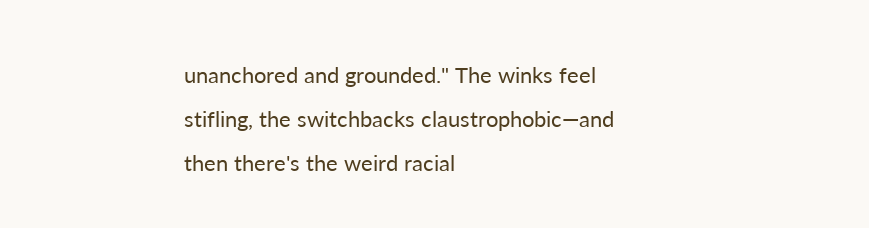unanchored and grounded." The winks feel stifling, the switchbacks claustrophobic—and then there's the weird racial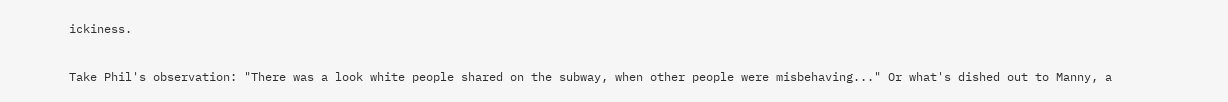ickiness.

Take Phil's observation: "There was a look white people shared on the subway, when other people were misbehaving..." Or what's dished out to Manny, a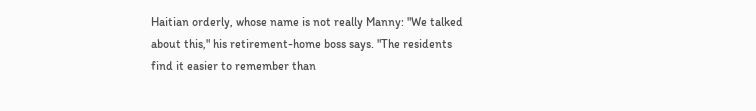Haitian orderly, whose name is not really Manny: "We talked about this," his retirement-home boss says. "The residents find it easier to remember than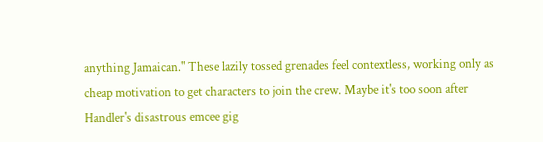anything Jamaican." These lazily tossed grenades feel contextless, working only as cheap motivation to get characters to join the crew. Maybe it's too soon after Handler's disastrous emcee gig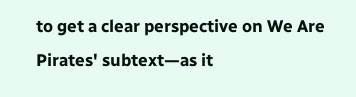to get a clear perspective on We Are Pirates' subtext—as it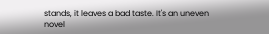stands, it leaves a bad taste. It's an uneven novel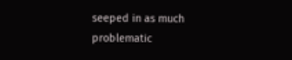seeped in as much problematic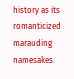history as its romanticized marauding namesakes.